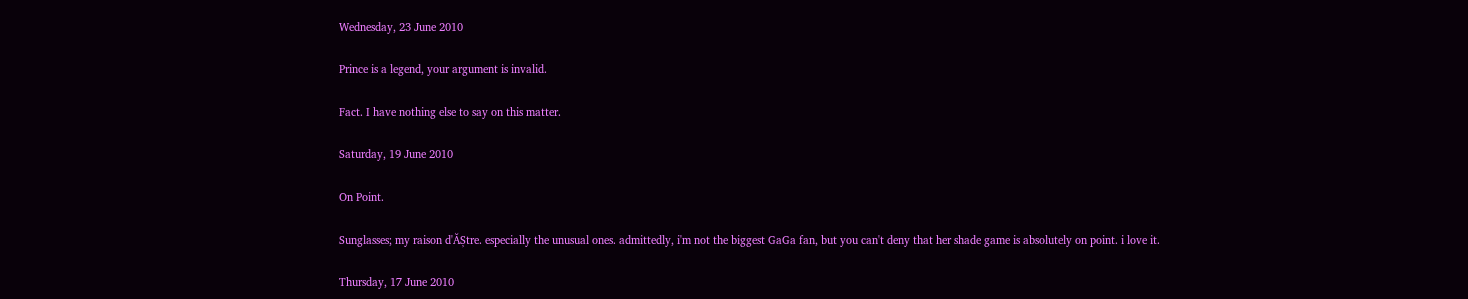Wednesday, 23 June 2010

Prince is a legend, your argument is invalid.

Fact. I have nothing else to say on this matter.

Saturday, 19 June 2010

On Point.

Sunglasses; my raison d'ĂȘtre. especially the unusual ones. admittedly, i'm not the biggest GaGa fan, but you can't deny that her shade game is absolutely on point. i love it.

Thursday, 17 June 2010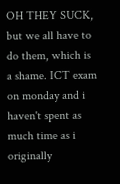OH THEY SUCK, but we all have to do them, which is a shame. ICT exam on monday and i haven't spent as much time as i originally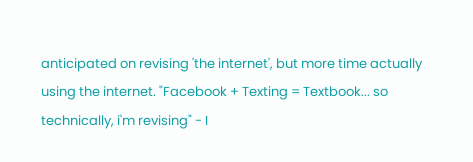anticipated on revising 'the internet', but more time actually using the internet. "Facebook + Texting = Textbook... so technically, i'm revising" - I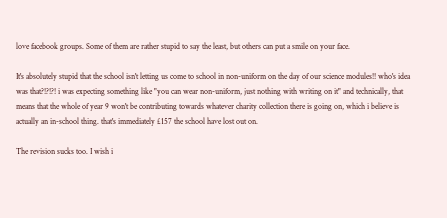love facebook groups. Some of them are rather stupid to say the least, but others can put a smile on your face.

It's absolutely stupid that the school isn't letting us come to school in non-uniform on the day of our science modules!! who's idea was that?!?!?! i was expecting something like "you can wear non-uniform, just nothing with writing on it" and technically, that means that the whole of year 9 won't be contributing towards whatever charity collection there is going on, which i believe is actually an in-school thing. that's immediately £157 the school have lost out on.

The revision sucks too. I wish i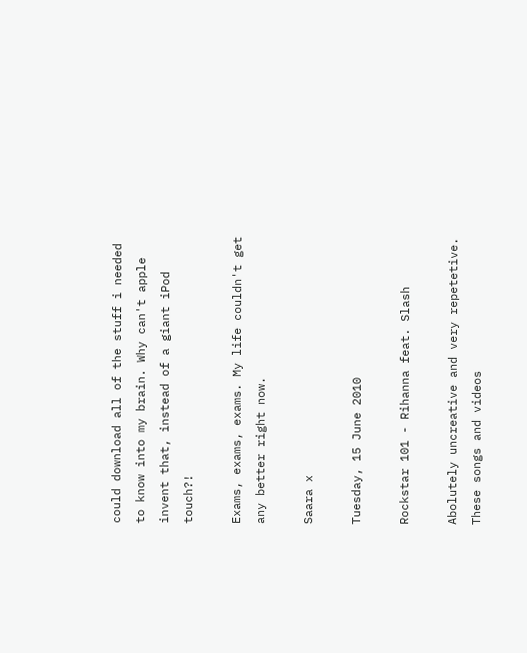could download all of the stuff i needed to know into my brain. Why can't apple invent that, instead of a giant iPod touch?!

Exams, exams, exams. My life couldn't get any better right now.

Saara x

Tuesday, 15 June 2010

Rockstar 101 - Rihanna feat. Slash

Abolutely uncreative and very repetetive. These songs and videos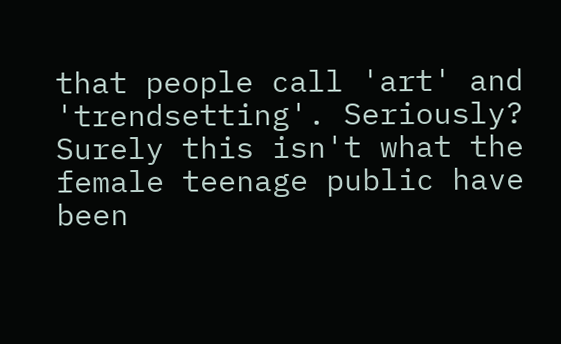that people call 'art' and 'trendsetting'. Seriously? Surely this isn't what the female teenage public have been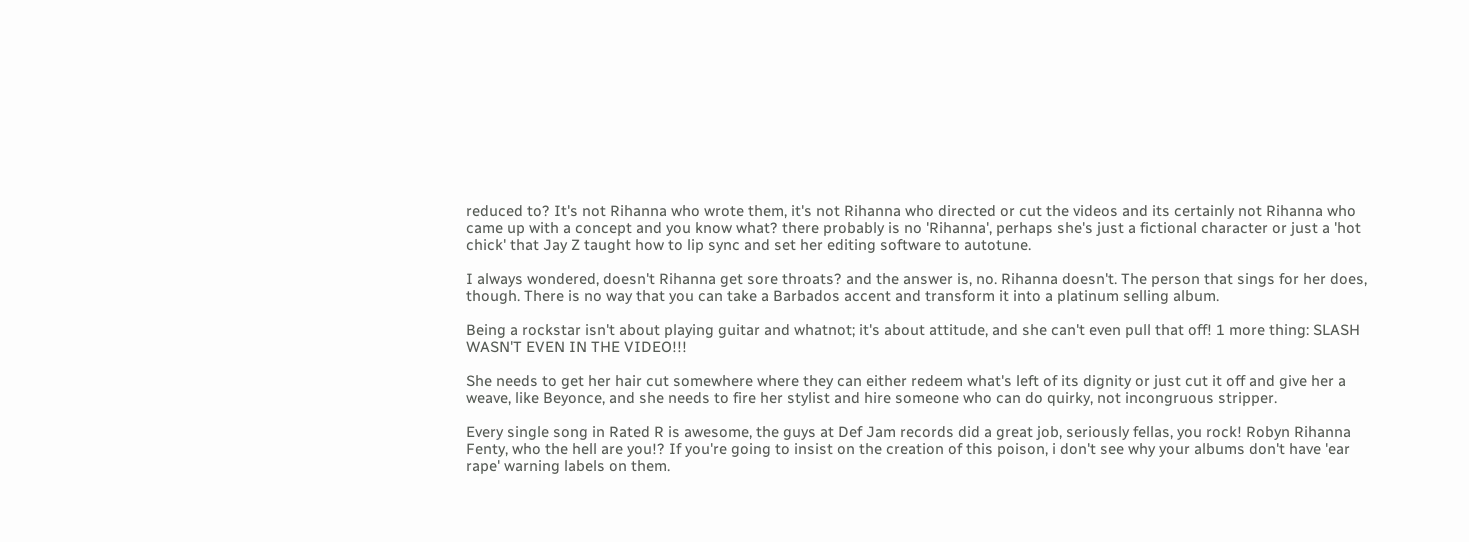reduced to? It's not Rihanna who wrote them, it's not Rihanna who directed or cut the videos and its certainly not Rihanna who came up with a concept and you know what? there probably is no 'Rihanna', perhaps she's just a fictional character or just a 'hot chick' that Jay Z taught how to lip sync and set her editing software to autotune.

I always wondered, doesn't Rihanna get sore throats? and the answer is, no. Rihanna doesn't. The person that sings for her does, though. There is no way that you can take a Barbados accent and transform it into a platinum selling album.

Being a rockstar isn't about playing guitar and whatnot; it's about attitude, and she can't even pull that off! 1 more thing: SLASH WASN'T EVEN IN THE VIDEO!!!

She needs to get her hair cut somewhere where they can either redeem what's left of its dignity or just cut it off and give her a weave, like Beyonce, and she needs to fire her stylist and hire someone who can do quirky, not incongruous stripper.

Every single song in Rated R is awesome, the guys at Def Jam records did a great job, seriously fellas, you rock! Robyn Rihanna Fenty, who the hell are you!? If you're going to insist on the creation of this poison, i don't see why your albums don't have 'ear rape' warning labels on them.